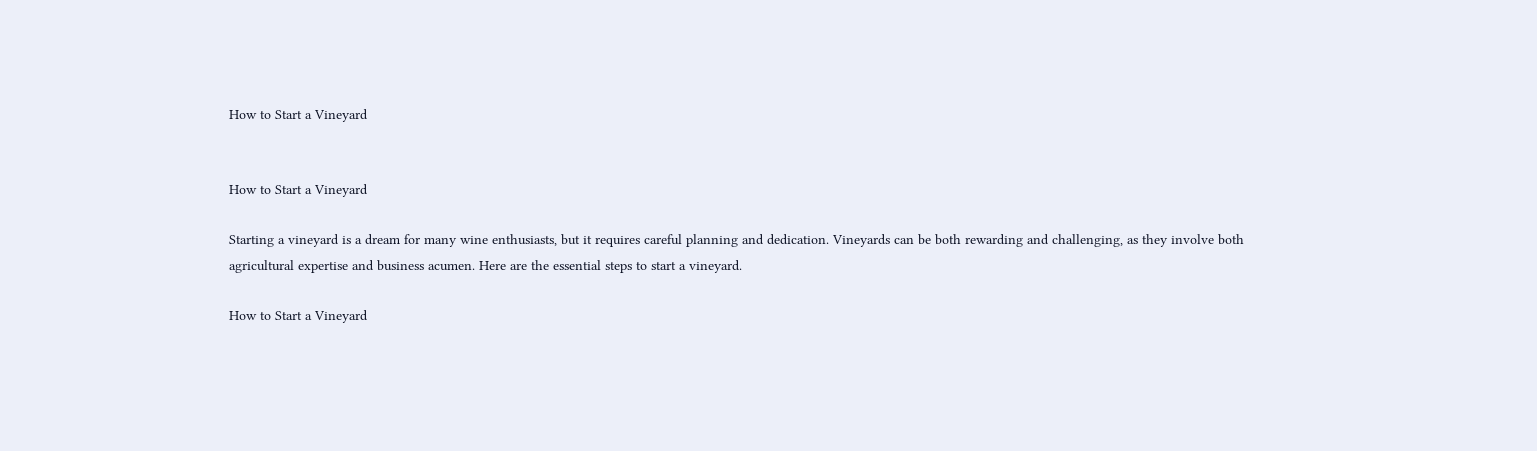How to Start a Vineyard


How to Start a Vineyard

Starting a vineyard is a dream for many wine enthusiasts, but it requires careful planning and dedication. Vineyards can be both rewarding and challenging, as they involve both agricultural expertise and business acumen. Here are the essential steps to start a vineyard.

How to Start a Vineyard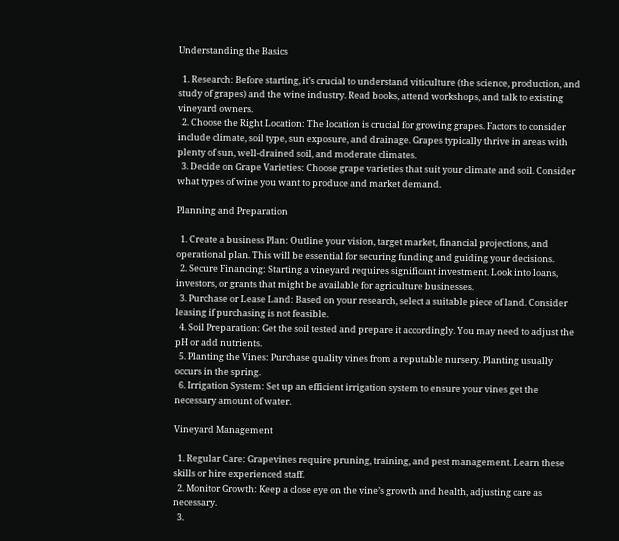Understanding the Basics

  1. Research: Before starting, it’s crucial to understand viticulture (the science, production, and study of grapes) and the wine industry. Read books, attend workshops, and talk to existing vineyard owners.
  2. Choose the Right Location: The location is crucial for growing grapes. Factors to consider include climate, soil type, sun exposure, and drainage. Grapes typically thrive in areas with plenty of sun, well-drained soil, and moderate climates.
  3. Decide on Grape Varieties: Choose grape varieties that suit your climate and soil. Consider what types of wine you want to produce and market demand.

Planning and Preparation

  1. Create a business Plan: Outline your vision, target market, financial projections, and operational plan. This will be essential for securing funding and guiding your decisions.
  2. Secure Financing: Starting a vineyard requires significant investment. Look into loans, investors, or grants that might be available for agriculture businesses.
  3. Purchase or Lease Land: Based on your research, select a suitable piece of land. Consider leasing if purchasing is not feasible.
  4. Soil Preparation: Get the soil tested and prepare it accordingly. You may need to adjust the pH or add nutrients.
  5. Planting the Vines: Purchase quality vines from a reputable nursery. Planting usually occurs in the spring.
  6. Irrigation System: Set up an efficient irrigation system to ensure your vines get the necessary amount of water.

Vineyard Management

  1. Regular Care: Grapevines require pruning, training, and pest management. Learn these skills or hire experienced staff.
  2. Monitor Growth: Keep a close eye on the vine’s growth and health, adjusting care as necessary.
  3.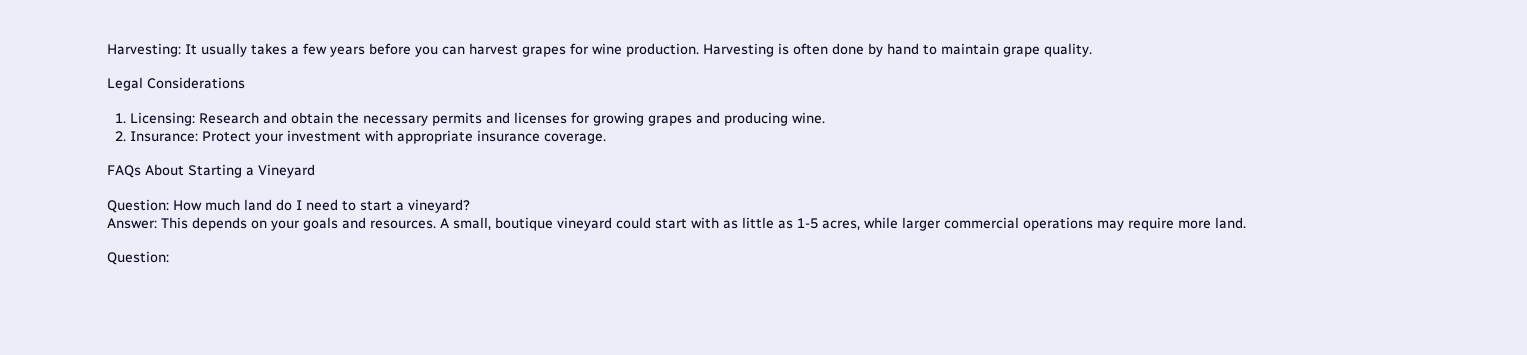Harvesting: It usually takes a few years before you can harvest grapes for wine production. Harvesting is often done by hand to maintain grape quality.

Legal Considerations

  1. Licensing: Research and obtain the necessary permits and licenses for growing grapes and producing wine.
  2. Insurance: Protect your investment with appropriate insurance coverage.

FAQs About Starting a Vineyard

Question: How much land do I need to start a vineyard?
Answer: This depends on your goals and resources. A small, boutique vineyard could start with as little as 1-5 acres, while larger commercial operations may require more land.

Question: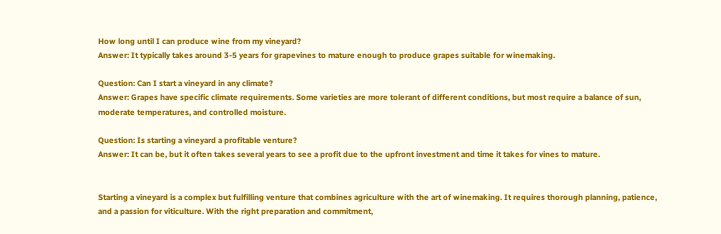How long until I can produce wine from my vineyard?
Answer: It typically takes around 3-5 years for grapevines to mature enough to produce grapes suitable for winemaking.

Question: Can I start a vineyard in any climate?
Answer: Grapes have specific climate requirements. Some varieties are more tolerant of different conditions, but most require a balance of sun, moderate temperatures, and controlled moisture.

Question: Is starting a vineyard a profitable venture?
Answer: It can be, but it often takes several years to see a profit due to the upfront investment and time it takes for vines to mature.


Starting a vineyard is a complex but fulfilling venture that combines agriculture with the art of winemaking. It requires thorough planning, patience, and a passion for viticulture. With the right preparation and commitment,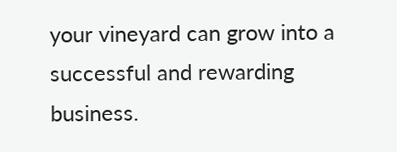your vineyard can grow into a successful and rewarding business.